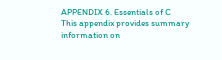APPENDIX 6. Essentials of C
This appendix provides summary information on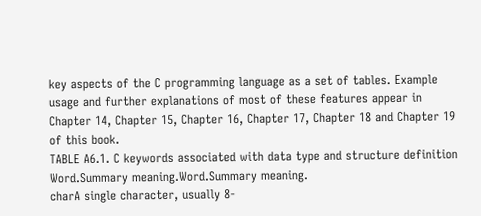key aspects of the C programming language as a set of tables. Example usage and further explanations of most of these features appear in Chapter 14, Chapter 15, Chapter 16, Chapter 17, Chapter 18 and Chapter 19 of this book.
TABLE A6.1. C keywords associated with data type and structure definition
Word.Summary meaning.Word.Summary meaning.
charA single character, usually 8-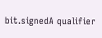bit.signedA qualifier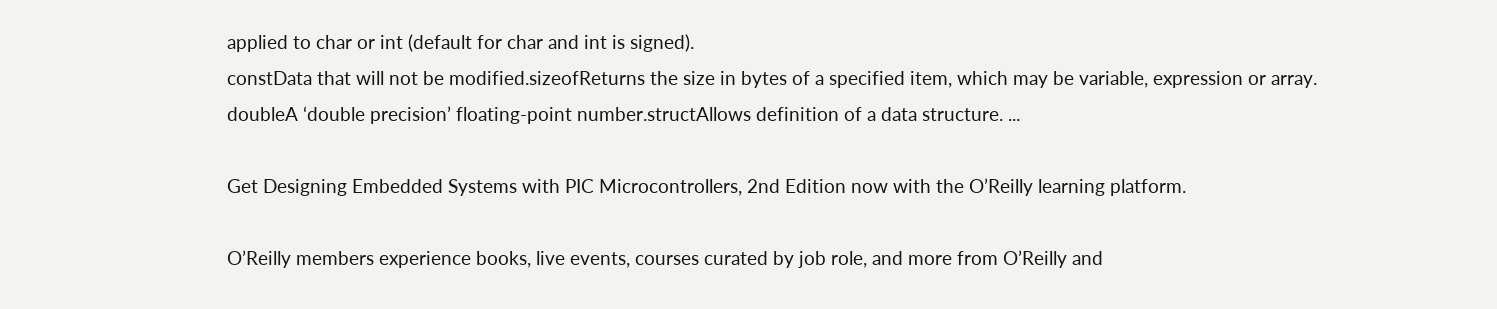applied to char or int (default for char and int is signed).
constData that will not be modified.sizeofReturns the size in bytes of a specified item, which may be variable, expression or array.
doubleA ‘double precision’ floating-point number.structAllows definition of a data structure. ...

Get Designing Embedded Systems with PIC Microcontrollers, 2nd Edition now with the O’Reilly learning platform.

O’Reilly members experience books, live events, courses curated by job role, and more from O’Reilly and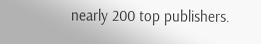nearly 200 top publishers.